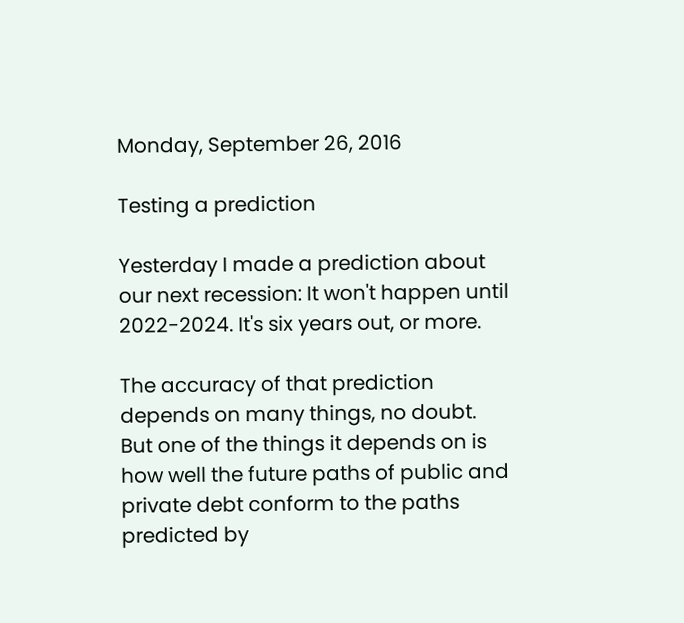Monday, September 26, 2016

Testing a prediction

Yesterday I made a prediction about our next recession: It won't happen until 2022-2024. It's six years out, or more.

The accuracy of that prediction depends on many things, no doubt. But one of the things it depends on is how well the future paths of public and private debt conform to the paths predicted by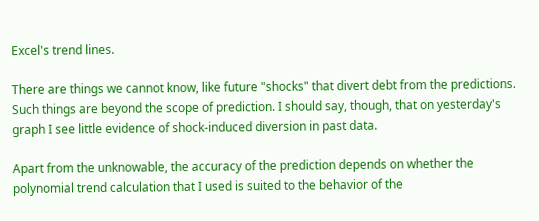Excel's trend lines.

There are things we cannot know, like future "shocks" that divert debt from the predictions. Such things are beyond the scope of prediction. I should say, though, that on yesterday's graph I see little evidence of shock-induced diversion in past data.

Apart from the unknowable, the accuracy of the prediction depends on whether the polynomial trend calculation that I used is suited to the behavior of the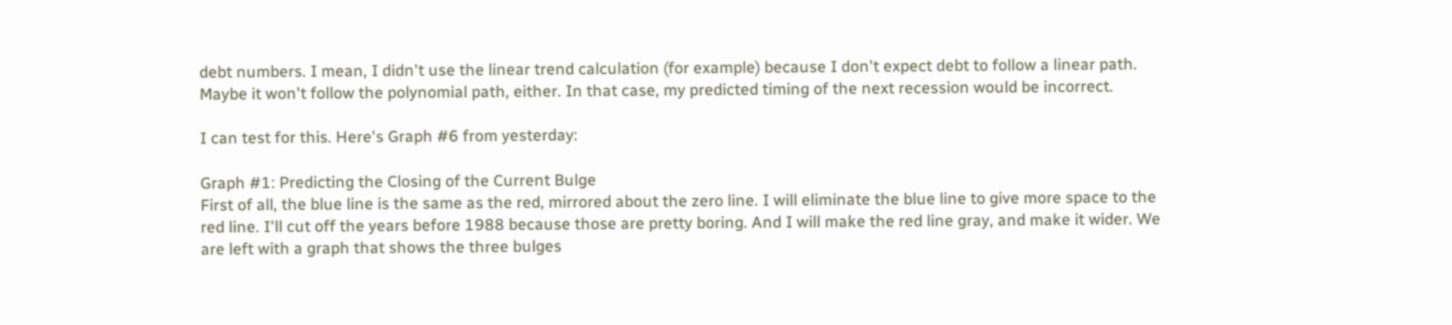debt numbers. I mean, I didn't use the linear trend calculation (for example) because I don't expect debt to follow a linear path. Maybe it won't follow the polynomial path, either. In that case, my predicted timing of the next recession would be incorrect.

I can test for this. Here's Graph #6 from yesterday:

Graph #1: Predicting the Closing of the Current Bulge
First of all, the blue line is the same as the red, mirrored about the zero line. I will eliminate the blue line to give more space to the red line. I'll cut off the years before 1988 because those are pretty boring. And I will make the red line gray, and make it wider. We are left with a graph that shows the three bulges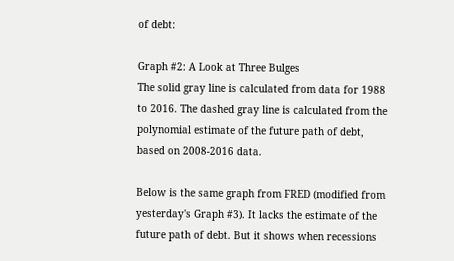of debt:

Graph #2: A Look at Three Bulges
The solid gray line is calculated from data for 1988 to 2016. The dashed gray line is calculated from the polynomial estimate of the future path of debt, based on 2008-2016 data.

Below is the same graph from FRED (modified from yesterday's Graph #3). It lacks the estimate of the future path of debt. But it shows when recessions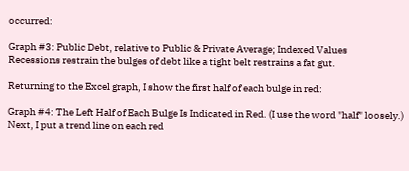occurred:

Graph #3: Public Debt, relative to Public & Private Average; Indexed Values
Recessions restrain the bulges of debt like a tight belt restrains a fat gut.

Returning to the Excel graph, I show the first half of each bulge in red:

Graph #4: The Left Half of Each Bulge Is Indicated in Red. (I use the word "half" loosely.)
Next, I put a trend line on each red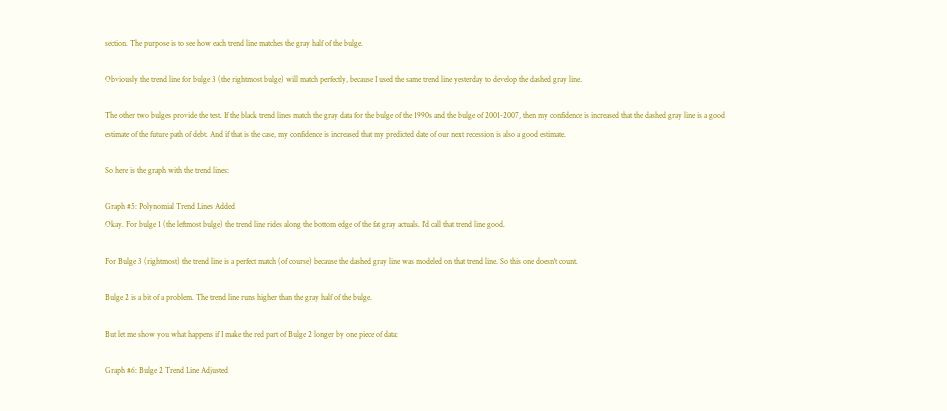section. The purpose is to see how each trend line matches the gray half of the bulge.

Obviously the trend line for bulge 3 (the rightmost bulge) will match perfectly, because I used the same trend line yesterday to develop the dashed gray line.

The other two bulges provide the test. If the black trend lines match the gray data for the bulge of the 1990s and the bulge of 2001-2007, then my confidence is increased that the dashed gray line is a good estimate of the future path of debt. And if that is the case, my confidence is increased that my predicted date of our next recession is also a good estimate.

So here is the graph with the trend lines:

Graph #5: Polynomial Trend Lines Added
Okay. For bulge 1 (the leftmost bulge) the trend line rides along the bottom edge of the fat gray actuals. I'd call that trend line good.

For Bulge 3 (rightmost) the trend line is a perfect match (of course) because the dashed gray line was modeled on that trend line. So this one doesn't count.

Bulge 2 is a bit of a problem. The trend line runs higher than the gray half of the bulge.

But let me show you what happens if I make the red part of Bulge 2 longer by one piece of data:

Graph #6: Bulge 2 Trend Line Adjusted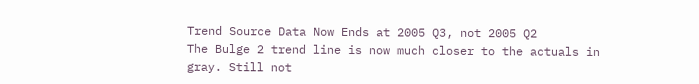Trend Source Data Now Ends at 2005 Q3, not 2005 Q2
The Bulge 2 trend line is now much closer to the actuals in gray. Still not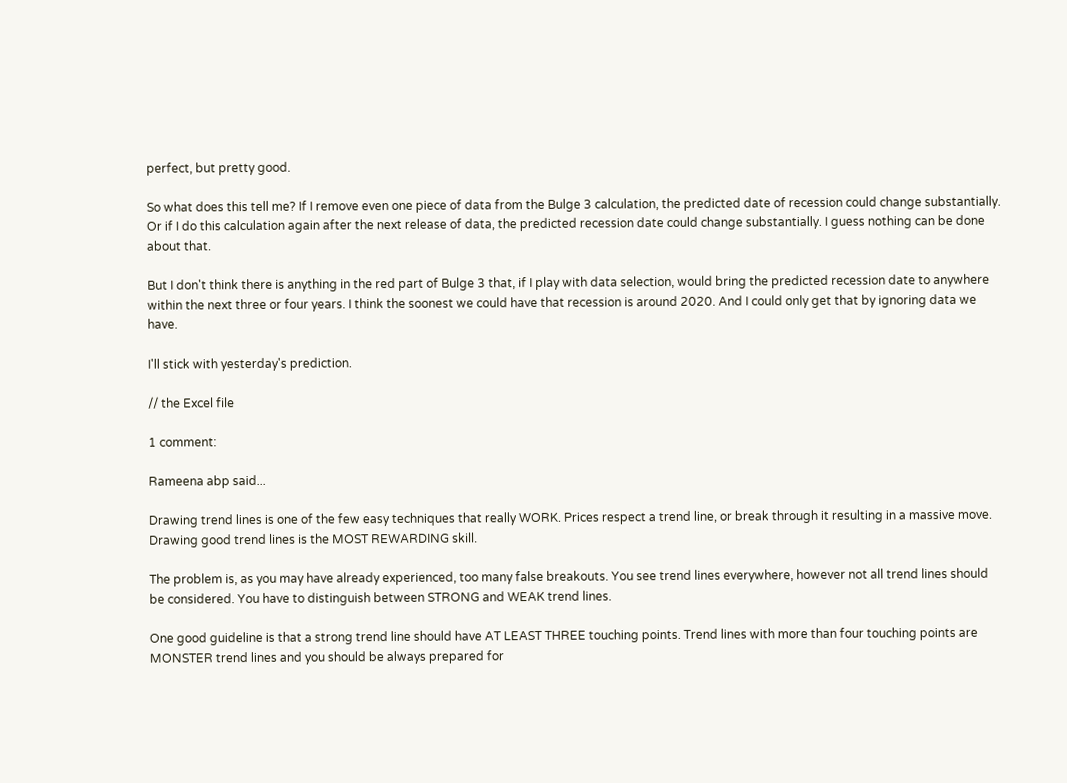perfect, but pretty good.

So what does this tell me? If I remove even one piece of data from the Bulge 3 calculation, the predicted date of recession could change substantially. Or if I do this calculation again after the next release of data, the predicted recession date could change substantially. I guess nothing can be done about that.

But I don't think there is anything in the red part of Bulge 3 that, if I play with data selection, would bring the predicted recession date to anywhere within the next three or four years. I think the soonest we could have that recession is around 2020. And I could only get that by ignoring data we have.

I'll stick with yesterday's prediction.

// the Excel file

1 comment:

Rameena abp said...

Drawing trend lines is one of the few easy techniques that really WORK. Prices respect a trend line, or break through it resulting in a massive move. Drawing good trend lines is the MOST REWARDING skill.

The problem is, as you may have already experienced, too many false breakouts. You see trend lines everywhere, however not all trend lines should be considered. You have to distinguish between STRONG and WEAK trend lines.

One good guideline is that a strong trend line should have AT LEAST THREE touching points. Trend lines with more than four touching points are MONSTER trend lines and you should be always prepared for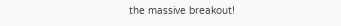the massive breakout!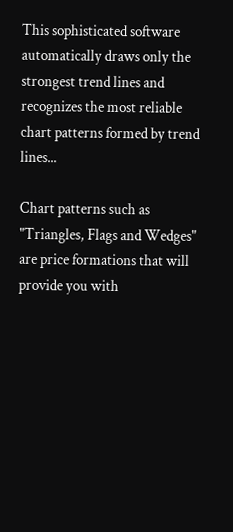This sophisticated software automatically draws only the strongest trend lines and recognizes the most reliable chart patterns formed by trend lines...

Chart patterns such as "Triangles, Flags and Wedges" are price formations that will provide you with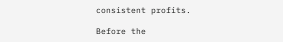consistent profits.

Before the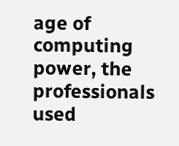age of computing power, the professionals used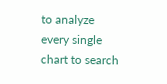to analyze every single chart to search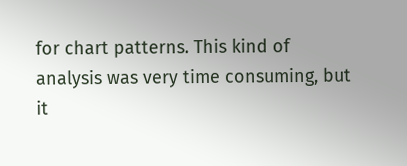for chart patterns. This kind of analysis was very time consuming, but it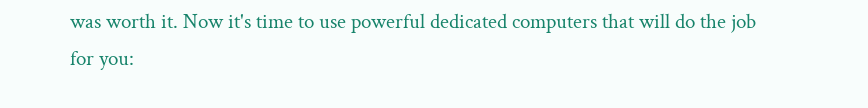was worth it. Now it's time to use powerful dedicated computers that will do the job for you: